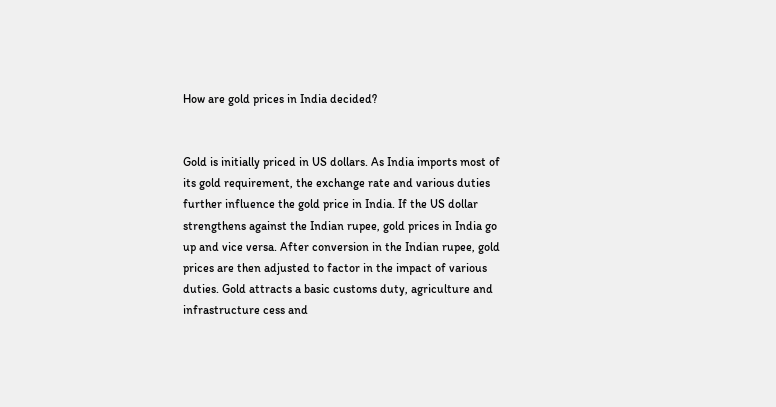How are gold prices in India decided?


Gold is initially priced in US dollars. As India imports most of its gold requirement, the exchange rate and various duties further influence the gold price in India. If the US dollar strengthens against the Indian rupee, gold prices in India go up and vice versa. After conversion in the Indian rupee, gold prices are then adjusted to factor in the impact of various duties. Gold attracts a basic customs duty, agriculture and infrastructure cess and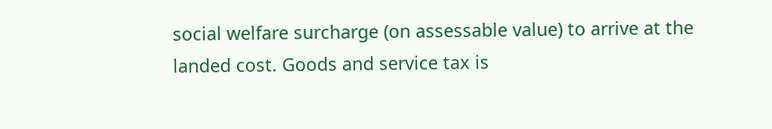social welfare surcharge (on assessable value) to arrive at the landed cost. Goods and service tax is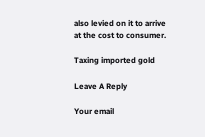also levied on it to arrive at the cost to consumer.

Taxing imported gold

Leave A Reply

Your email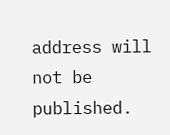address will not be published.